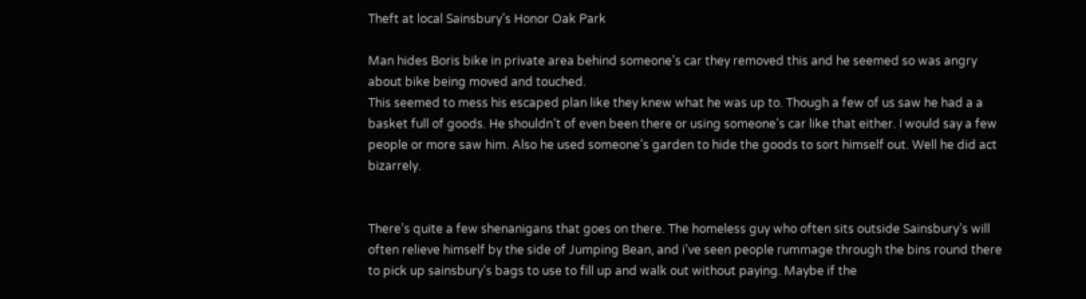Theft at local Sainsbury’s Honor Oak Park

Man hides Boris bike in private area behind someone’s car they removed this and he seemed so was angry about bike being moved and touched.
This seemed to mess his escaped plan like they knew what he was up to. Though a few of us saw he had a a basket full of goods. He shouldn’t of even been there or using someone’s car like that either. I would say a few people or more saw him. Also he used someone’s garden to hide the goods to sort himself out. Well he did act bizarrely.


There’s quite a few shenanigans that goes on there. The homeless guy who often sits outside Sainsbury’s will often relieve himself by the side of Jumping Bean, and i’ve seen people rummage through the bins round there to pick up sainsbury’s bags to use to fill up and walk out without paying. Maybe if the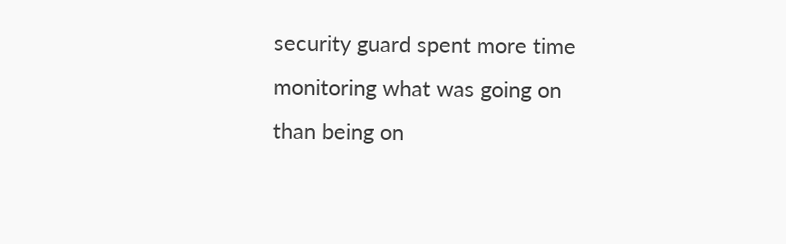security guard spent more time monitoring what was going on than being on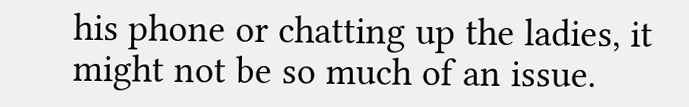his phone or chatting up the ladies, it might not be so much of an issue.